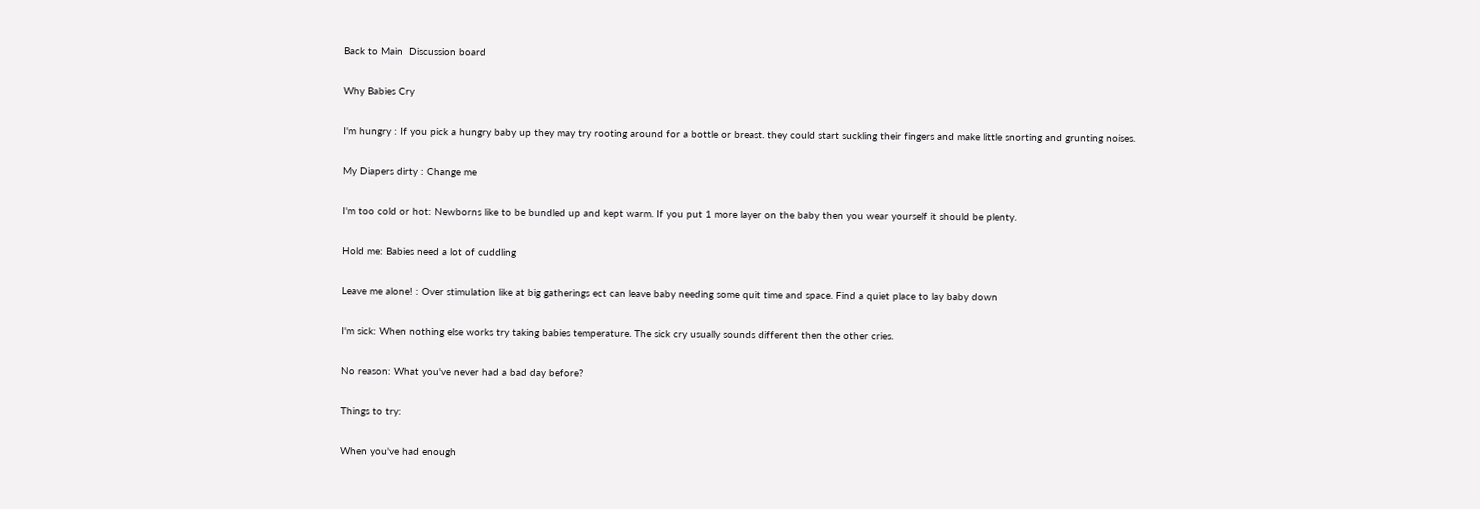Back to Main  Discussion board

Why Babies Cry

I'm hungry : If you pick a hungry baby up they may try rooting around for a bottle or breast. they could start suckling their fingers and make little snorting and grunting noises.

My Diapers dirty : Change me

I'm too cold or hot: Newborns like to be bundled up and kept warm. If you put 1 more layer on the baby then you wear yourself it should be plenty.

Hold me: Babies need a lot of cuddling

Leave me alone! : Over stimulation like at big gatherings ect can leave baby needing some quit time and space. Find a quiet place to lay baby down

I'm sick: When nothing else works try taking babies temperature. The sick cry usually sounds different then the other cries.

No reason: What you've never had a bad day before?

Things to try:

When you've had enough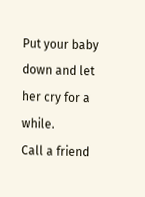Put your baby down and let her cry for a while.
Call a friend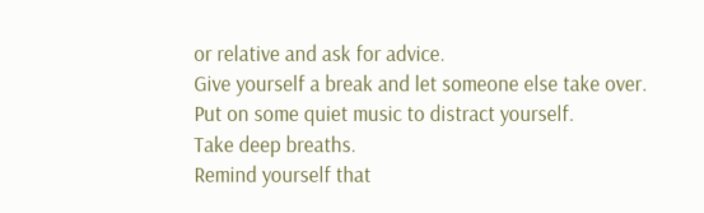or relative and ask for advice.
Give yourself a break and let someone else take over.
Put on some quiet music to distract yourself.
Take deep breaths.
Remind yourself that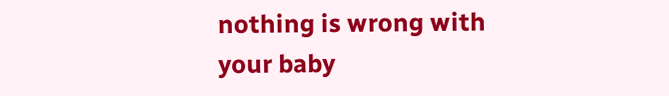nothing is wrong with your baby